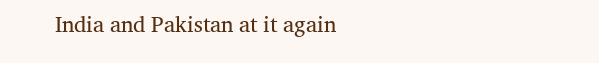India and Pakistan at it again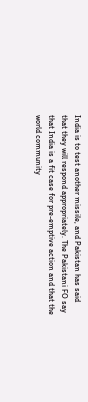India is to test another missile, and Pakistan has said that they will respond appropriately. The Pakistani FO say that India is a fit case for pre-emptive action and that the world community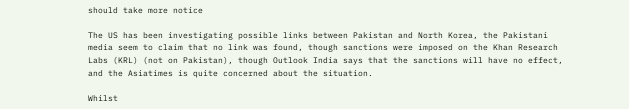should take more notice

The US has been investigating possible links between Pakistan and North Korea, the Pakistani media seem to claim that no link was found, though sanctions were imposed on the Khan Research Labs (KRL) (not on Pakistan), though Outlook India says that the sanctions will have no effect, and the Asiatimes is quite concerned about the situation.

Whilst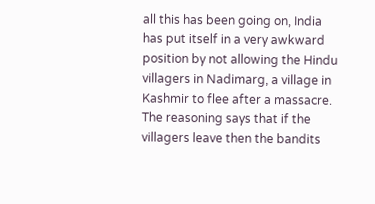all this has been going on, India has put itself in a very awkward position by not allowing the Hindu villagers in Nadimarg, a village in Kashmir to flee after a massacre. The reasoning says that if the villagers leave then the bandits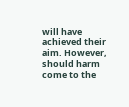will have achieved their aim. However, should harm come to the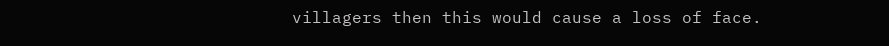villagers then this would cause a loss of face.